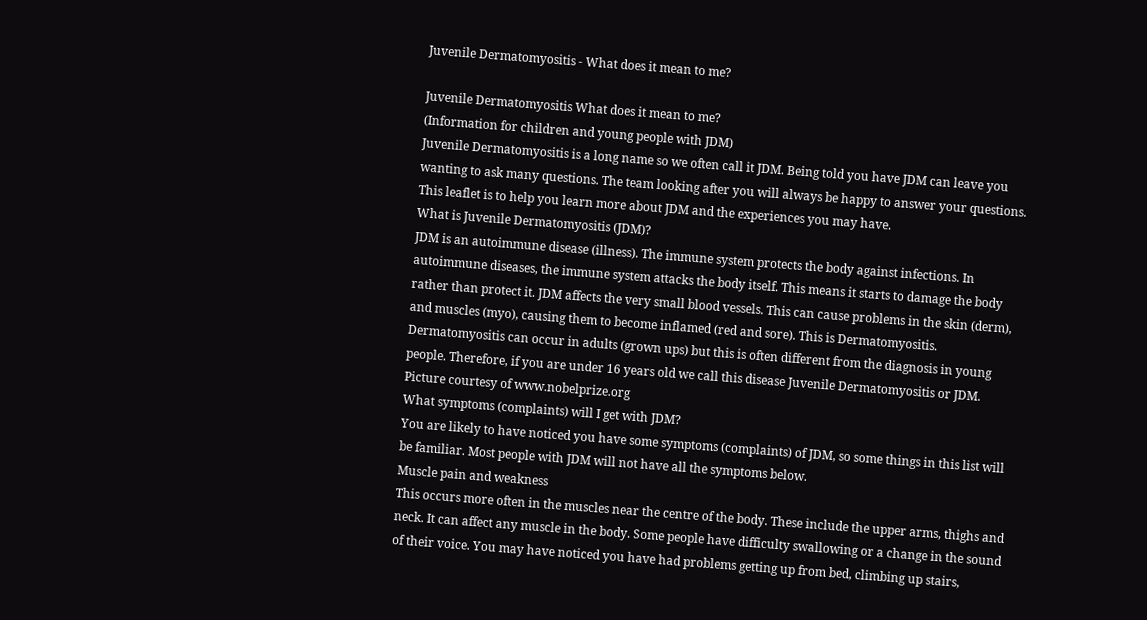Juvenile Dermatomyositis - What does it mean to me?

Juvenile Dermatomyositis What does it mean to me?
(Information for children and young people with JDM)
Juvenile Dermatomyositis is a long name so we often call it JDM. Being told you have JDM can leave you
wanting to ask many questions. The team looking after you will always be happy to answer your questions.
This leaflet is to help you learn more about JDM and the experiences you may have.
What is Juvenile Dermatomyositis (JDM)?
JDM is an autoimmune disease (illness). The immune system protects the body against infections. In
autoimmune diseases, the immune system attacks the body itself. This means it starts to damage the body
rather than protect it. JDM affects the very small blood vessels. This can cause problems in the skin (derm),
and muscles (myo), causing them to become inflamed (red and sore). This is Dermatomyositis.
Dermatomyositis can occur in adults (grown ups) but this is often different from the diagnosis in young
people. Therefore, if you are under 16 years old we call this disease Juvenile Dermatomyositis or JDM.
Picture courtesy of www.nobelprize.org
What symptoms (complaints) will I get with JDM?
You are likely to have noticed you have some symptoms (complaints) of JDM, so some things in this list will
be familiar. Most people with JDM will not have all the symptoms below.
Muscle pain and weakness
This occurs more often in the muscles near the centre of the body. These include the upper arms, thighs and
neck. It can affect any muscle in the body. Some people have difficulty swallowing or a change in the sound
of their voice. You may have noticed you have had problems getting up from bed, climbing up stairs,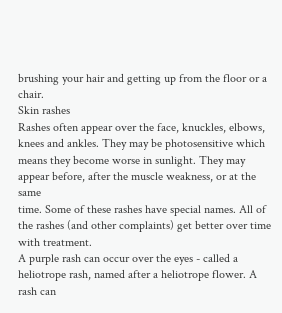brushing your hair and getting up from the floor or a chair.
Skin rashes
Rashes often appear over the face, knuckles, elbows, knees and ankles. They may be photosensitive which
means they become worse in sunlight. They may appear before, after the muscle weakness, or at the same
time. Some of these rashes have special names. All of the rashes (and other complaints) get better over time
with treatment.
A purple rash can occur over the eyes - called a heliotrope rash, named after a heliotrope flower. A rash can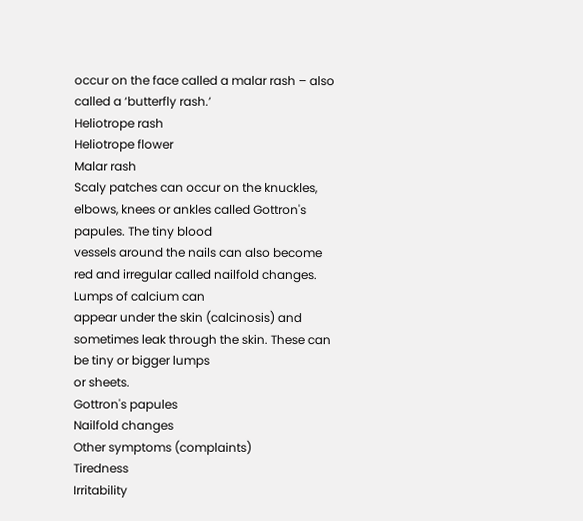occur on the face called a malar rash – also called a ‘butterfly rash.’
Heliotrope rash
Heliotrope flower
Malar rash
Scaly patches can occur on the knuckles, elbows, knees or ankles called Gottron's papules. The tiny blood
vessels around the nails can also become red and irregular called nailfold changes. Lumps of calcium can
appear under the skin (calcinosis) and sometimes leak through the skin. These can be tiny or bigger lumps
or sheets.
Gottron's papules
Nailfold changes
Other symptoms (complaints)
Tiredness
Irritability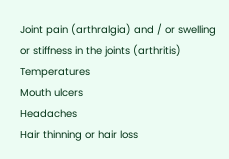Joint pain (arthralgia) and / or swelling or stiffness in the joints (arthritis)
Temperatures
Mouth ulcers
Headaches
Hair thinning or hair loss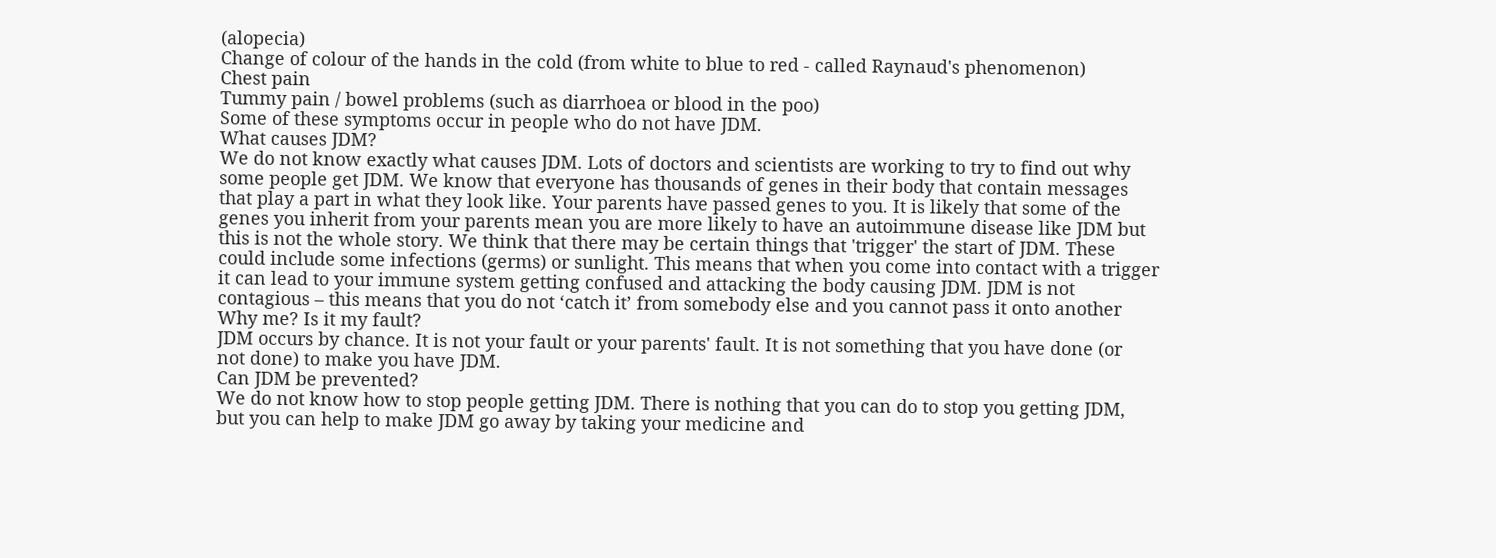(alopecia)
Change of colour of the hands in the cold (from white to blue to red - called Raynaud's phenomenon)
Chest pain
Tummy pain / bowel problems (such as diarrhoea or blood in the poo)
Some of these symptoms occur in people who do not have JDM.
What causes JDM?
We do not know exactly what causes JDM. Lots of doctors and scientists are working to try to find out why
some people get JDM. We know that everyone has thousands of genes in their body that contain messages
that play a part in what they look like. Your parents have passed genes to you. It is likely that some of the
genes you inherit from your parents mean you are more likely to have an autoimmune disease like JDM but
this is not the whole story. We think that there may be certain things that 'trigger' the start of JDM. These
could include some infections (germs) or sunlight. This means that when you come into contact with a trigger
it can lead to your immune system getting confused and attacking the body causing JDM. JDM is not
contagious – this means that you do not ‘catch it’ from somebody else and you cannot pass it onto another
Why me? Is it my fault?
JDM occurs by chance. It is not your fault or your parents' fault. It is not something that you have done (or
not done) to make you have JDM.
Can JDM be prevented?
We do not know how to stop people getting JDM. There is nothing that you can do to stop you getting JDM,
but you can help to make JDM go away by taking your medicine and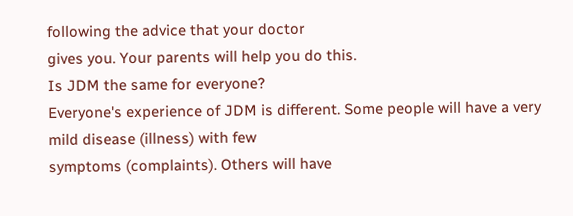following the advice that your doctor
gives you. Your parents will help you do this.
Is JDM the same for everyone?
Everyone's experience of JDM is different. Some people will have a very mild disease (illness) with few
symptoms (complaints). Others will have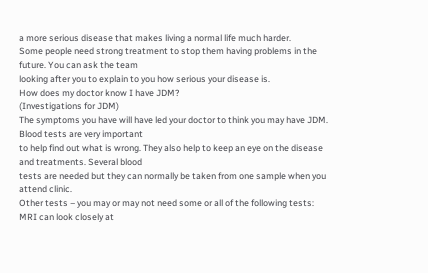a more serious disease that makes living a normal life much harder.
Some people need strong treatment to stop them having problems in the future. You can ask the team
looking after you to explain to you how serious your disease is.
How does my doctor know I have JDM?
(Investigations for JDM)
The symptoms you have will have led your doctor to think you may have JDM. Blood tests are very important
to help find out what is wrong. They also help to keep an eye on the disease and treatments. Several blood
tests are needed but they can normally be taken from one sample when you attend clinic.
Other tests – you may or may not need some or all of the following tests:
MRI can look closely at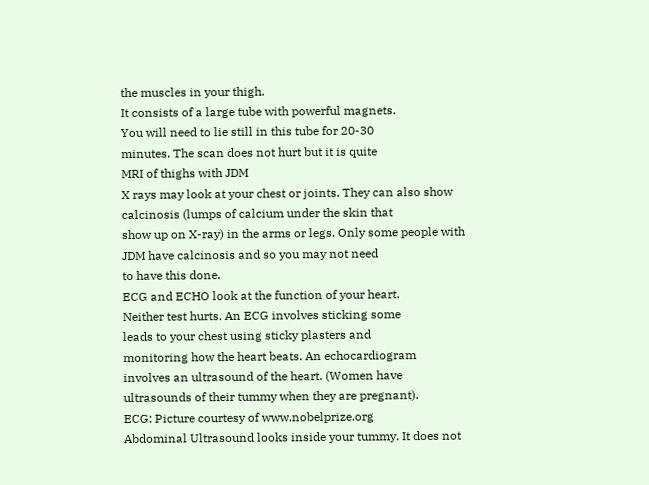the muscles in your thigh.
It consists of a large tube with powerful magnets.
You will need to lie still in this tube for 20-30
minutes. The scan does not hurt but it is quite
MRI of thighs with JDM
X rays may look at your chest or joints. They can also show calcinosis (lumps of calcium under the skin that
show up on X-ray) in the arms or legs. Only some people with JDM have calcinosis and so you may not need
to have this done.
ECG and ECHO look at the function of your heart.
Neither test hurts. An ECG involves sticking some
leads to your chest using sticky plasters and
monitoring how the heart beats. An echocardiogram
involves an ultrasound of the heart. (Women have
ultrasounds of their tummy when they are pregnant).
ECG: Picture courtesy of www.nobelprize.org
Abdominal Ultrasound looks inside your tummy. It does not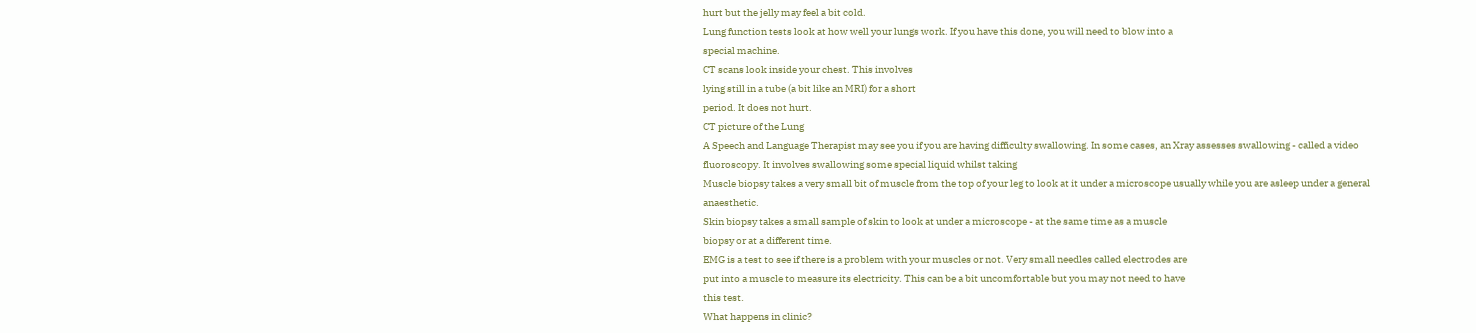hurt but the jelly may feel a bit cold.
Lung function tests look at how well your lungs work. If you have this done, you will need to blow into a
special machine.
CT scans look inside your chest. This involves
lying still in a tube (a bit like an MRI) for a short
period. It does not hurt.
CT picture of the Lung
A Speech and Language Therapist may see you if you are having difficulty swallowing. In some cases, an Xray assesses swallowing - called a video fluoroscopy. It involves swallowing some special liquid whilst taking
Muscle biopsy takes a very small bit of muscle from the top of your leg to look at it under a microscope usually while you are asleep under a general anaesthetic.
Skin biopsy takes a small sample of skin to look at under a microscope - at the same time as a muscle
biopsy or at a different time.
EMG is a test to see if there is a problem with your muscles or not. Very small needles called electrodes are
put into a muscle to measure its electricity. This can be a bit uncomfortable but you may not need to have
this test.
What happens in clinic?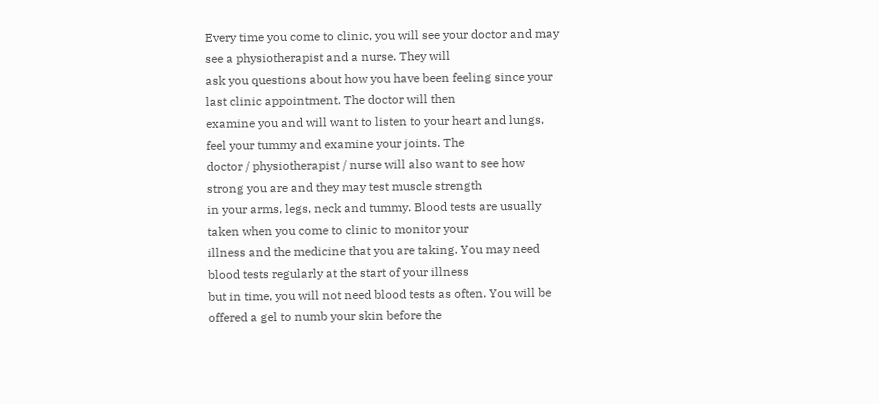Every time you come to clinic, you will see your doctor and may see a physiotherapist and a nurse. They will
ask you questions about how you have been feeling since your last clinic appointment. The doctor will then
examine you and will want to listen to your heart and lungs, feel your tummy and examine your joints. The
doctor / physiotherapist / nurse will also want to see how strong you are and they may test muscle strength
in your arms, legs, neck and tummy. Blood tests are usually taken when you come to clinic to monitor your
illness and the medicine that you are taking. You may need blood tests regularly at the start of your illness
but in time, you will not need blood tests as often. You will be offered a gel to numb your skin before the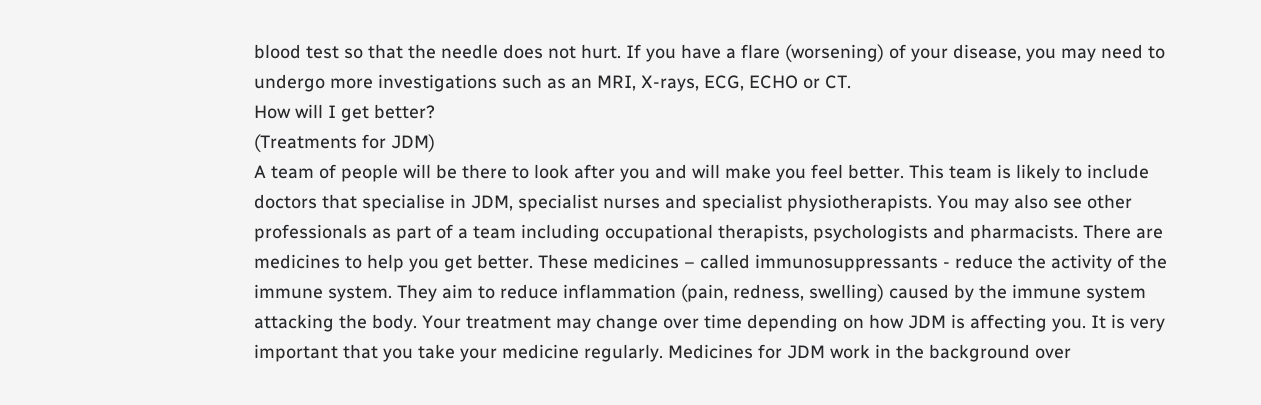blood test so that the needle does not hurt. If you have a flare (worsening) of your disease, you may need to
undergo more investigations such as an MRI, X-rays, ECG, ECHO or CT.
How will I get better?
(Treatments for JDM)
A team of people will be there to look after you and will make you feel better. This team is likely to include
doctors that specialise in JDM, specialist nurses and specialist physiotherapists. You may also see other
professionals as part of a team including occupational therapists, psychologists and pharmacists. There are
medicines to help you get better. These medicines – called immunosuppressants - reduce the activity of the
immune system. They aim to reduce inflammation (pain, redness, swelling) caused by the immune system
attacking the body. Your treatment may change over time depending on how JDM is affecting you. It is very
important that you take your medicine regularly. Medicines for JDM work in the background over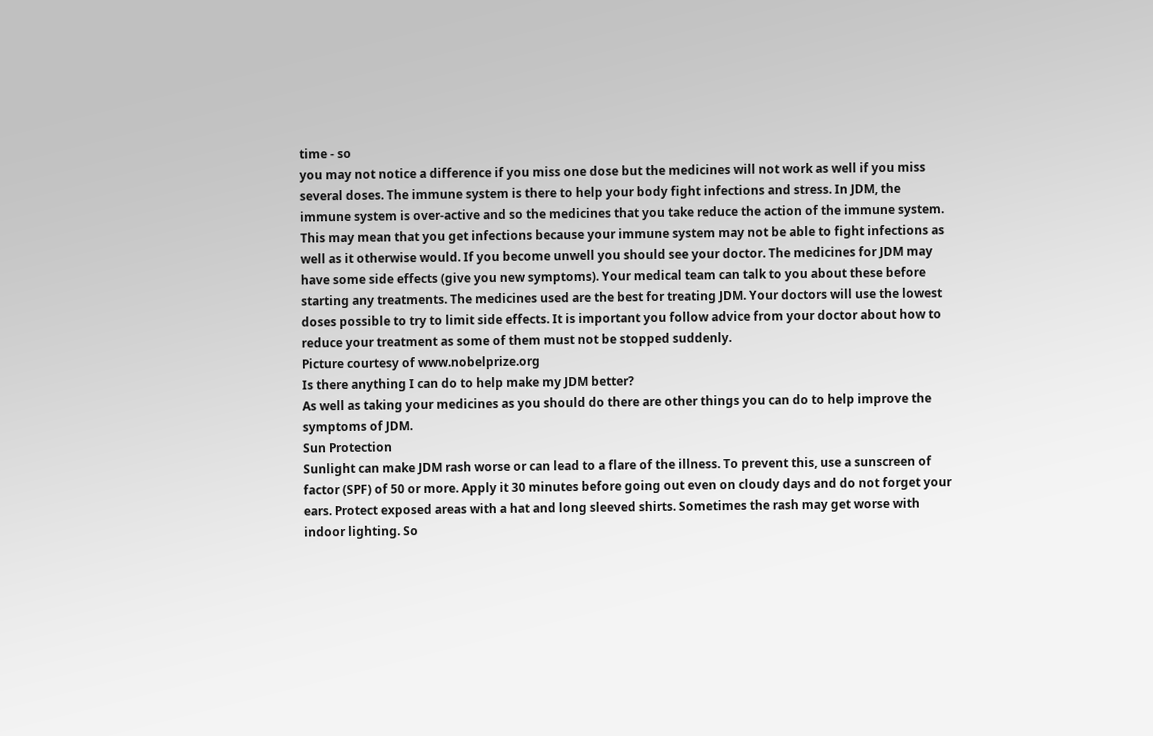time - so
you may not notice a difference if you miss one dose but the medicines will not work as well if you miss
several doses. The immune system is there to help your body fight infections and stress. In JDM, the
immune system is over-active and so the medicines that you take reduce the action of the immune system.
This may mean that you get infections because your immune system may not be able to fight infections as
well as it otherwise would. If you become unwell you should see your doctor. The medicines for JDM may
have some side effects (give you new symptoms). Your medical team can talk to you about these before
starting any treatments. The medicines used are the best for treating JDM. Your doctors will use the lowest
doses possible to try to limit side effects. It is important you follow advice from your doctor about how to
reduce your treatment as some of them must not be stopped suddenly.
Picture courtesy of www.nobelprize.org
Is there anything I can do to help make my JDM better?
As well as taking your medicines as you should do there are other things you can do to help improve the
symptoms of JDM.
Sun Protection
Sunlight can make JDM rash worse or can lead to a flare of the illness. To prevent this, use a sunscreen of
factor (SPF) of 50 or more. Apply it 30 minutes before going out even on cloudy days and do not forget your
ears. Protect exposed areas with a hat and long sleeved shirts. Sometimes the rash may get worse with
indoor lighting. So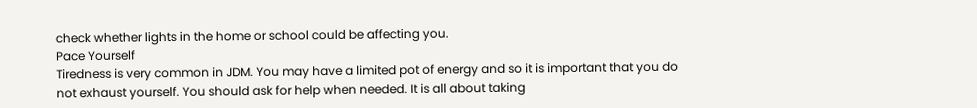check whether lights in the home or school could be affecting you.
Pace Yourself
Tiredness is very common in JDM. You may have a limited pot of energy and so it is important that you do
not exhaust yourself. You should ask for help when needed. It is all about taking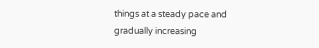things at a steady pace and
gradually increasing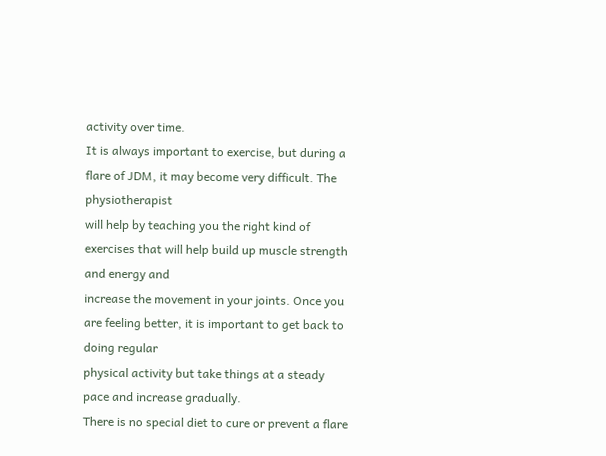activity over time.
It is always important to exercise, but during a flare of JDM, it may become very difficult. The physiotherapist
will help by teaching you the right kind of exercises that will help build up muscle strength and energy and
increase the movement in your joints. Once you are feeling better, it is important to get back to doing regular
physical activity but take things at a steady pace and increase gradually.
There is no special diet to cure or prevent a flare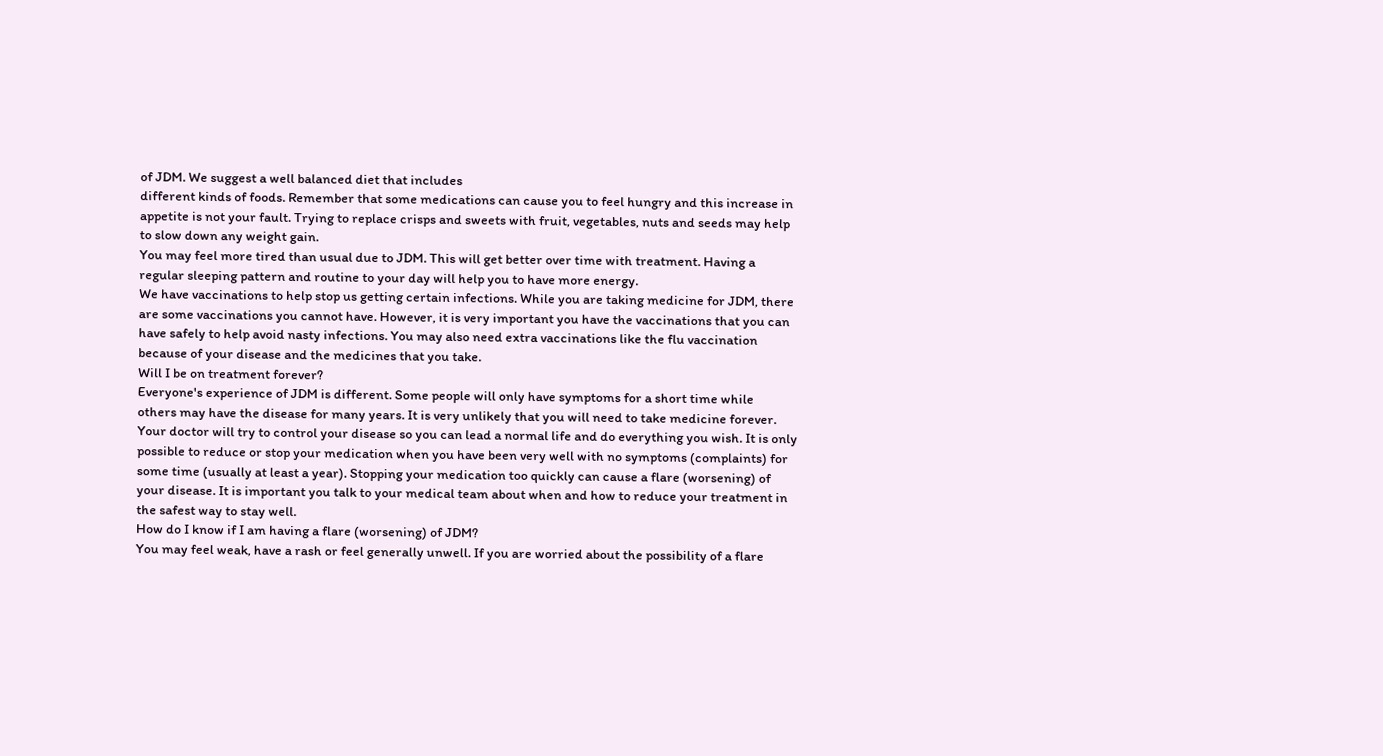of JDM. We suggest a well balanced diet that includes
different kinds of foods. Remember that some medications can cause you to feel hungry and this increase in
appetite is not your fault. Trying to replace crisps and sweets with fruit, vegetables, nuts and seeds may help
to slow down any weight gain.
You may feel more tired than usual due to JDM. This will get better over time with treatment. Having a
regular sleeping pattern and routine to your day will help you to have more energy.
We have vaccinations to help stop us getting certain infections. While you are taking medicine for JDM, there
are some vaccinations you cannot have. However, it is very important you have the vaccinations that you can
have safely to help avoid nasty infections. You may also need extra vaccinations like the flu vaccination
because of your disease and the medicines that you take.
Will I be on treatment forever?
Everyone's experience of JDM is different. Some people will only have symptoms for a short time while
others may have the disease for many years. It is very unlikely that you will need to take medicine forever.
Your doctor will try to control your disease so you can lead a normal life and do everything you wish. It is only
possible to reduce or stop your medication when you have been very well with no symptoms (complaints) for
some time (usually at least a year). Stopping your medication too quickly can cause a flare (worsening) of
your disease. It is important you talk to your medical team about when and how to reduce your treatment in
the safest way to stay well.
How do I know if I am having a flare (worsening) of JDM?
You may feel weak, have a rash or feel generally unwell. If you are worried about the possibility of a flare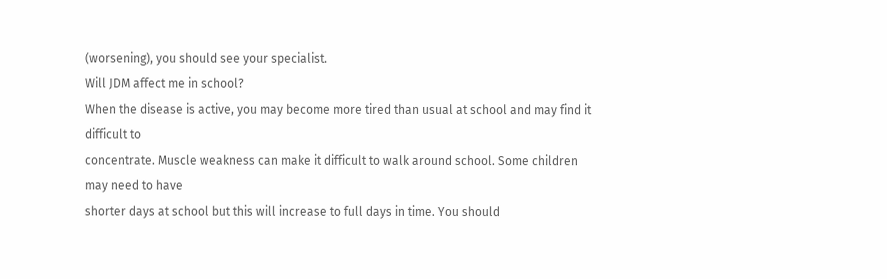(worsening), you should see your specialist.
Will JDM affect me in school?
When the disease is active, you may become more tired than usual at school and may find it difficult to
concentrate. Muscle weakness can make it difficult to walk around school. Some children may need to have
shorter days at school but this will increase to full days in time. You should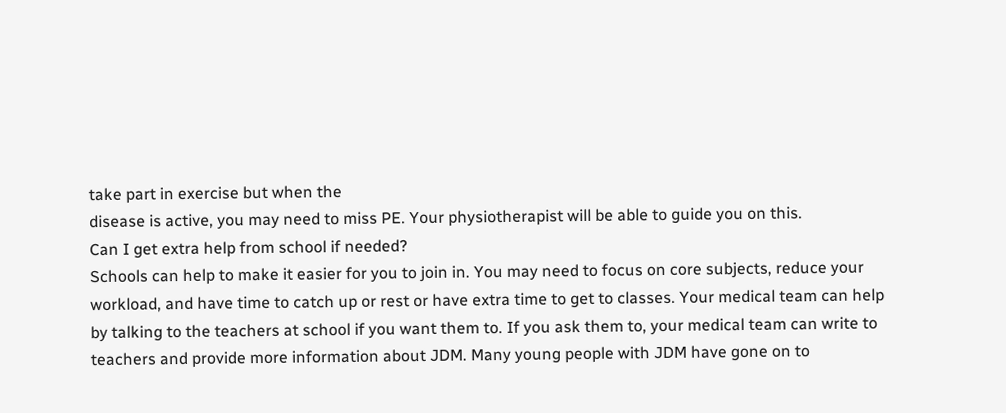take part in exercise but when the
disease is active, you may need to miss PE. Your physiotherapist will be able to guide you on this.
Can I get extra help from school if needed?
Schools can help to make it easier for you to join in. You may need to focus on core subjects, reduce your
workload, and have time to catch up or rest or have extra time to get to classes. Your medical team can help
by talking to the teachers at school if you want them to. If you ask them to, your medical team can write to
teachers and provide more information about JDM. Many young people with JDM have gone on to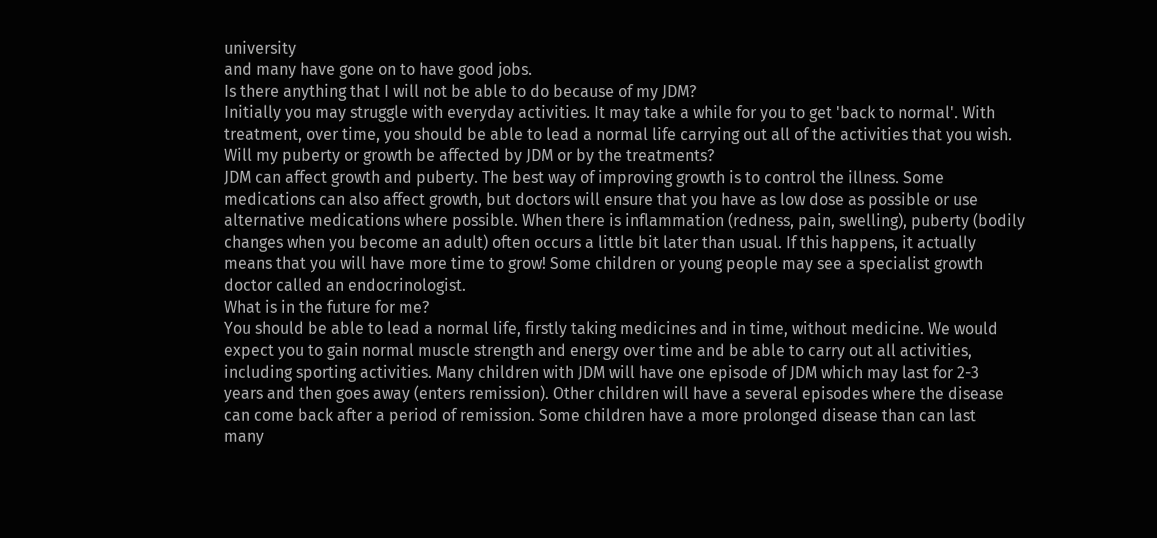university
and many have gone on to have good jobs.
Is there anything that I will not be able to do because of my JDM?
Initially you may struggle with everyday activities. It may take a while for you to get 'back to normal'. With
treatment, over time, you should be able to lead a normal life carrying out all of the activities that you wish.
Will my puberty or growth be affected by JDM or by the treatments?
JDM can affect growth and puberty. The best way of improving growth is to control the illness. Some
medications can also affect growth, but doctors will ensure that you have as low dose as possible or use
alternative medications where possible. When there is inflammation (redness, pain, swelling), puberty (bodily
changes when you become an adult) often occurs a little bit later than usual. If this happens, it actually
means that you will have more time to grow! Some children or young people may see a specialist growth
doctor called an endocrinologist.
What is in the future for me?
You should be able to lead a normal life, firstly taking medicines and in time, without medicine. We would
expect you to gain normal muscle strength and energy over time and be able to carry out all activities,
including sporting activities. Many children with JDM will have one episode of JDM which may last for 2-3
years and then goes away (enters remission). Other children will have a several episodes where the disease
can come back after a period of remission. Some children have a more prolonged disease than can last
many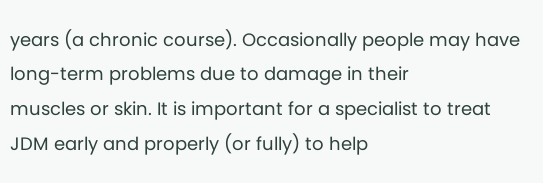years (a chronic course). Occasionally people may have long-term problems due to damage in their
muscles or skin. It is important for a specialist to treat JDM early and properly (or fully) to help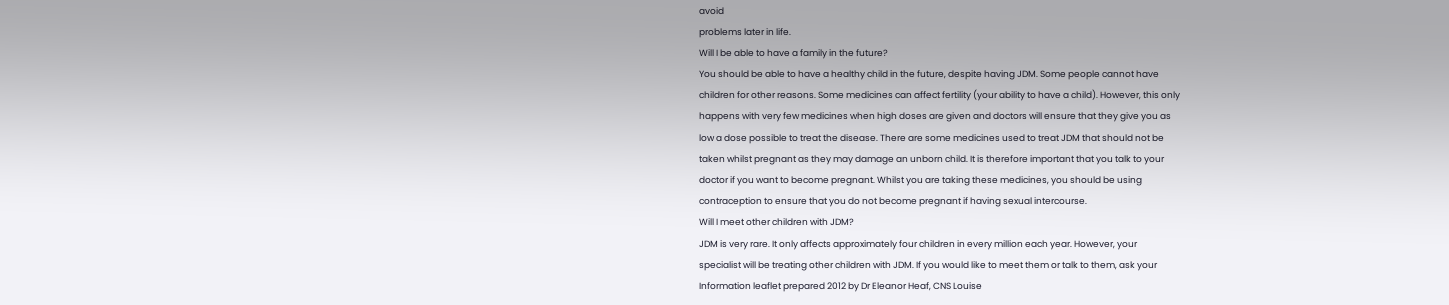avoid
problems later in life.
Will I be able to have a family in the future?
You should be able to have a healthy child in the future, despite having JDM. Some people cannot have
children for other reasons. Some medicines can affect fertility (your ability to have a child). However, this only
happens with very few medicines when high doses are given and doctors will ensure that they give you as
low a dose possible to treat the disease. There are some medicines used to treat JDM that should not be
taken whilst pregnant as they may damage an unborn child. It is therefore important that you talk to your
doctor if you want to become pregnant. Whilst you are taking these medicines, you should be using
contraception to ensure that you do not become pregnant if having sexual intercourse.
Will I meet other children with JDM?
JDM is very rare. It only affects approximately four children in every million each year. However, your
specialist will be treating other children with JDM. If you would like to meet them or talk to them, ask your
Information leaflet prepared 2012 by Dr Eleanor Heaf, CNS Louise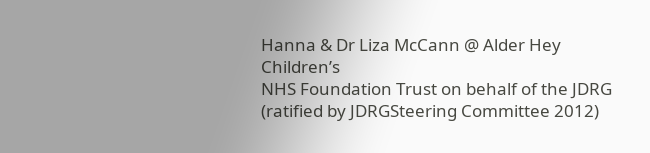Hanna & Dr Liza McCann @ Alder Hey Children’s
NHS Foundation Trust on behalf of the JDRG (ratified by JDRGSteering Committee 2012)